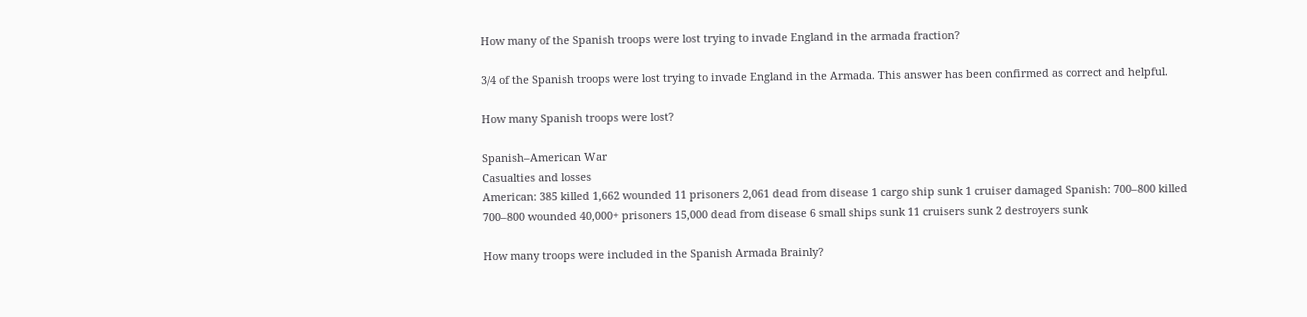How many of the Spanish troops were lost trying to invade England in the armada fraction?

3/4 of the Spanish troops were lost trying to invade England in the Armada. This answer has been confirmed as correct and helpful.

How many Spanish troops were lost?

Spanish–American War
Casualties and losses
American: 385 killed 1,662 wounded 11 prisoners 2,061 dead from disease 1 cargo ship sunk 1 cruiser damaged Spanish: 700–800 killed 700–800 wounded 40,000+ prisoners 15,000 dead from disease 6 small ships sunk 11 cruisers sunk 2 destroyers sunk

How many troops were included in the Spanish Armada Brainly?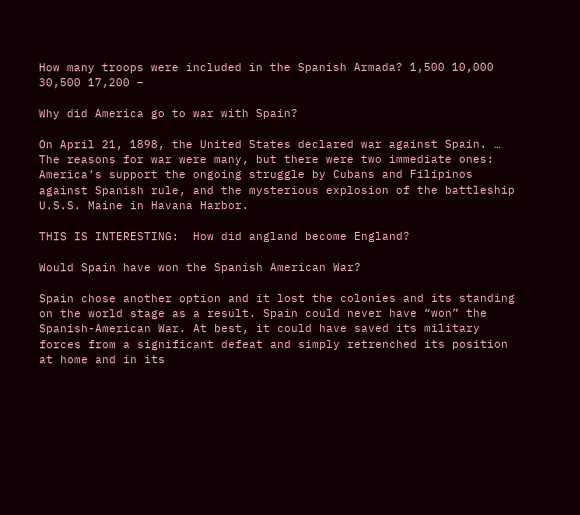How many troops were included in the Spanish Armada? 1,500 10,000 30,500 17,200 –

Why did America go to war with Spain?

On April 21, 1898, the United States declared war against Spain. … The reasons for war were many, but there were two immediate ones: America’s support the ongoing struggle by Cubans and Filipinos against Spanish rule, and the mysterious explosion of the battleship U.S.S. Maine in Havana Harbor.

THIS IS INTERESTING:  How did angland become England?

Would Spain have won the Spanish American War?

Spain chose another option and it lost the colonies and its standing on the world stage as a result. Spain could never have “won” the Spanish-American War. At best, it could have saved its military forces from a significant defeat and simply retrenched its position at home and in its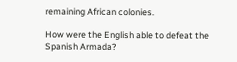remaining African colonies.

How were the English able to defeat the Spanish Armada?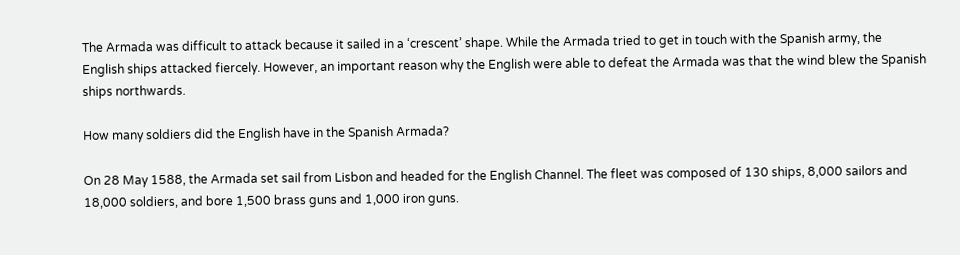The Armada was difficult to attack because it sailed in a ‘crescent’ shape. While the Armada tried to get in touch with the Spanish army, the English ships attacked fiercely. However, an important reason why the English were able to defeat the Armada was that the wind blew the Spanish ships northwards.

How many soldiers did the English have in the Spanish Armada?

On 28 May 1588, the Armada set sail from Lisbon and headed for the English Channel. The fleet was composed of 130 ships, 8,000 sailors and 18,000 soldiers, and bore 1,500 brass guns and 1,000 iron guns.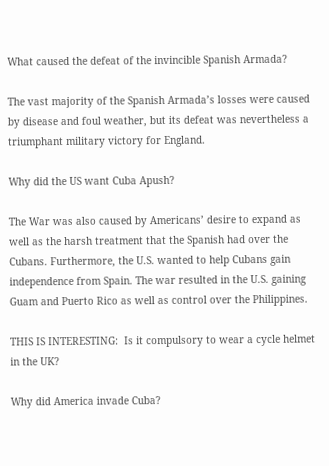What caused the defeat of the invincible Spanish Armada?

The vast majority of the Spanish Armada’s losses were caused by disease and foul weather, but its defeat was nevertheless a triumphant military victory for England.

Why did the US want Cuba Apush?

The War was also caused by Americans’ desire to expand as well as the harsh treatment that the Spanish had over the Cubans. Furthermore, the U.S. wanted to help Cubans gain independence from Spain. The war resulted in the U.S. gaining Guam and Puerto Rico as well as control over the Philippines.

THIS IS INTERESTING:  Is it compulsory to wear a cycle helmet in the UK?

Why did America invade Cuba?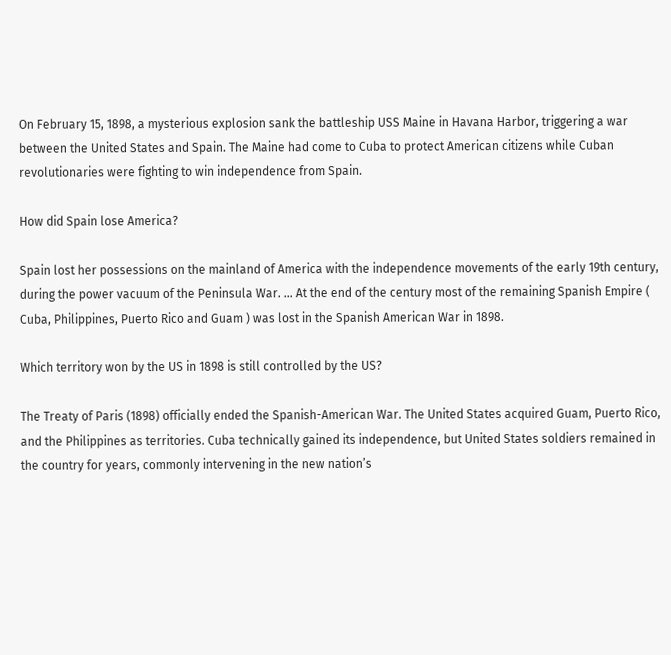On February 15, 1898, a mysterious explosion sank the battleship USS Maine in Havana Harbor, triggering a war between the United States and Spain. The Maine had come to Cuba to protect American citizens while Cuban revolutionaries were fighting to win independence from Spain.

How did Spain lose America?

Spain lost her possessions on the mainland of America with the independence movements of the early 19th century, during the power vacuum of the Peninsula War. … At the end of the century most of the remaining Spanish Empire ( Cuba, Philippines, Puerto Rico and Guam ) was lost in the Spanish American War in 1898.

Which territory won by the US in 1898 is still controlled by the US?

The Treaty of Paris (1898) officially ended the Spanish-American War. The United States acquired Guam, Puerto Rico, and the Philippines as territories. Cuba technically gained its independence, but United States soldiers remained in the country for years, commonly intervening in the new nation’s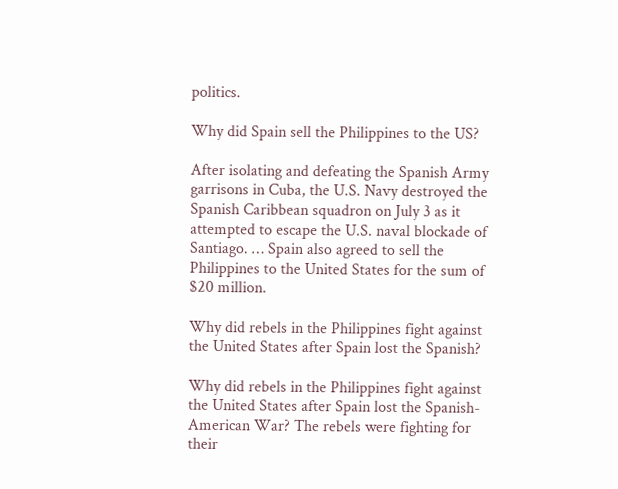politics.

Why did Spain sell the Philippines to the US?

After isolating and defeating the Spanish Army garrisons in Cuba, the U.S. Navy destroyed the Spanish Caribbean squadron on July 3 as it attempted to escape the U.S. naval blockade of Santiago. … Spain also agreed to sell the Philippines to the United States for the sum of $20 million.

Why did rebels in the Philippines fight against the United States after Spain lost the Spanish?

Why did rebels in the Philippines fight against the United States after Spain lost the Spanish-American War? The rebels were fighting for their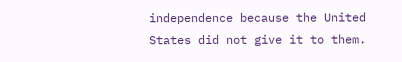independence because the United States did not give it to them.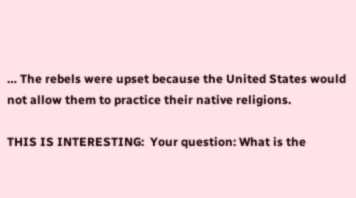… The rebels were upset because the United States would not allow them to practice their native religions.

THIS IS INTERESTING:  Your question: What is the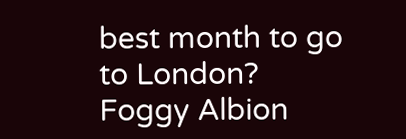best month to go to London?
Foggy Albion